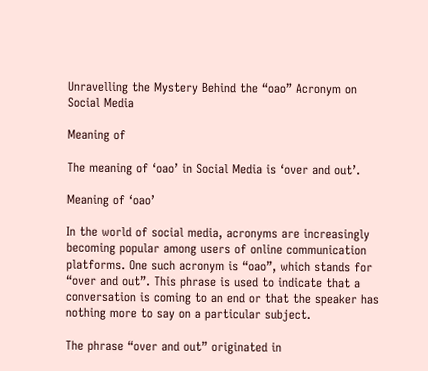Unravelling the Mystery Behind the “oao” Acronym on Social Media

Meaning of

The meaning of ‘oao’ in Social Media is ‘over and out’.

Meaning of ‘oao’

In the world of social media, acronyms are increasingly becoming popular among users of online communication platforms. One such acronym is “oao”, which stands for “over and out”. This phrase is used to indicate that a conversation is coming to an end or that the speaker has nothing more to say on a particular subject.

The phrase “over and out” originated in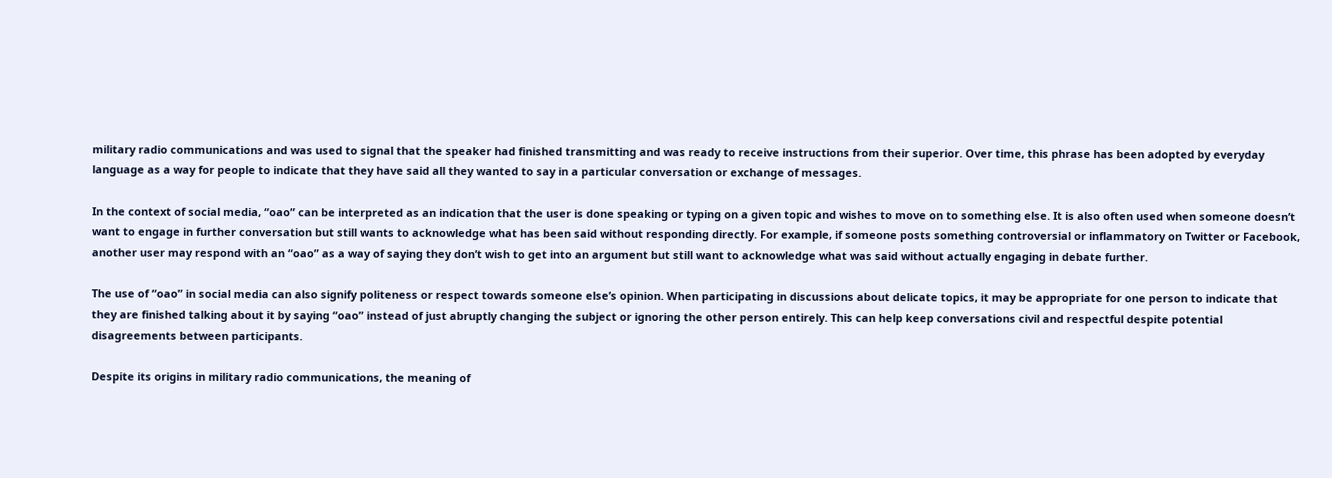military radio communications and was used to signal that the speaker had finished transmitting and was ready to receive instructions from their superior. Over time, this phrase has been adopted by everyday language as a way for people to indicate that they have said all they wanted to say in a particular conversation or exchange of messages.

In the context of social media, “oao” can be interpreted as an indication that the user is done speaking or typing on a given topic and wishes to move on to something else. It is also often used when someone doesn’t want to engage in further conversation but still wants to acknowledge what has been said without responding directly. For example, if someone posts something controversial or inflammatory on Twitter or Facebook, another user may respond with an “oao” as a way of saying they don’t wish to get into an argument but still want to acknowledge what was said without actually engaging in debate further.

The use of “oao” in social media can also signify politeness or respect towards someone else’s opinion. When participating in discussions about delicate topics, it may be appropriate for one person to indicate that they are finished talking about it by saying “oao” instead of just abruptly changing the subject or ignoring the other person entirely. This can help keep conversations civil and respectful despite potential disagreements between participants.

Despite its origins in military radio communications, the meaning of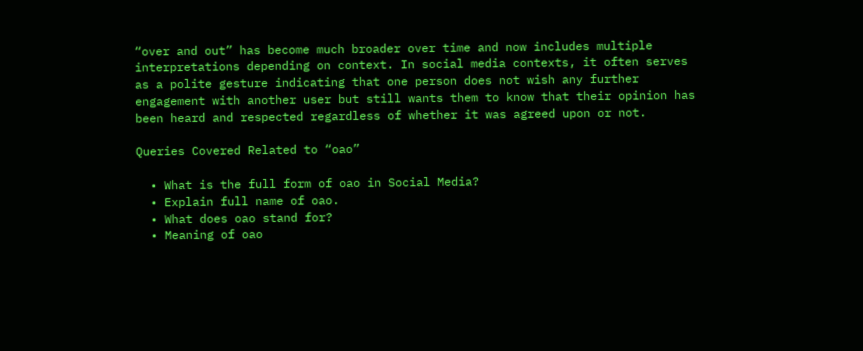“over and out” has become much broader over time and now includes multiple interpretations depending on context. In social media contexts, it often serves as a polite gesture indicating that one person does not wish any further engagement with another user but still wants them to know that their opinion has been heard and respected regardless of whether it was agreed upon or not.

Queries Covered Related to “oao”

  • What is the full form of oao in Social Media?
  • Explain full name of oao.
  • What does oao stand for?
  • Meaning of oao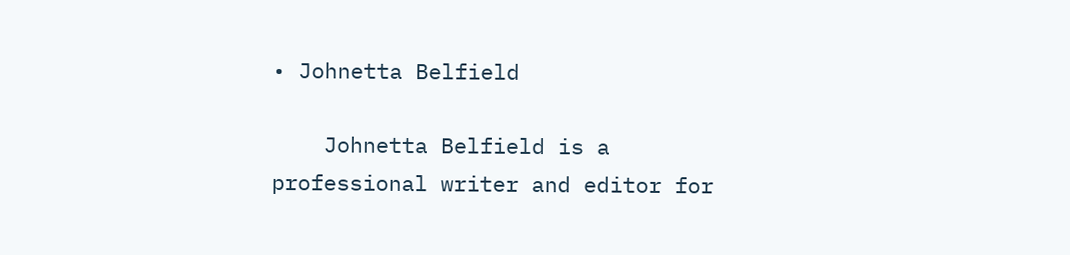• Johnetta Belfield

    Johnetta Belfield is a professional writer and editor for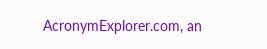AcronymExplorer.com, an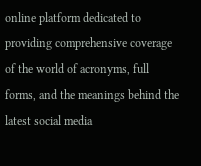online platform dedicated to providing comprehensive coverage of the world of acronyms, full forms, and the meanings behind the latest social media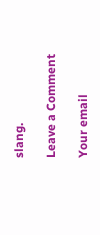slang.

Leave a Comment

Your email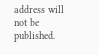address will not be published.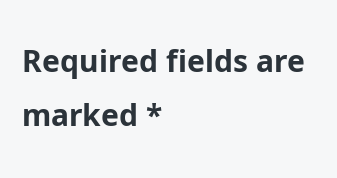Required fields are marked *